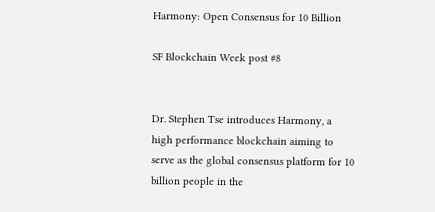Harmony: Open Consensus for 10 Billion

SF Blockchain Week post #8


Dr. Stephen Tse introduces Harmony, a high performance blockchain aiming to serve as the global consensus platform for 10 billion people in the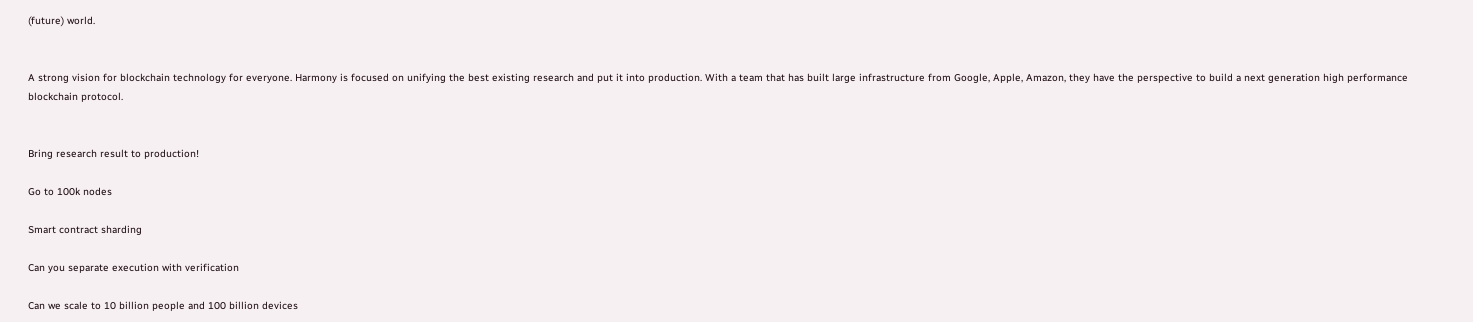(future) world.


A strong vision for blockchain technology for everyone. Harmony is focused on unifying the best existing research and put it into production. With a team that has built large infrastructure from Google, Apple, Amazon, they have the perspective to build a next generation high performance blockchain protocol.


Bring research result to production!

Go to 100k nodes

Smart contract sharding

Can you separate execution with verification

Can we scale to 10 billion people and 100 billion devices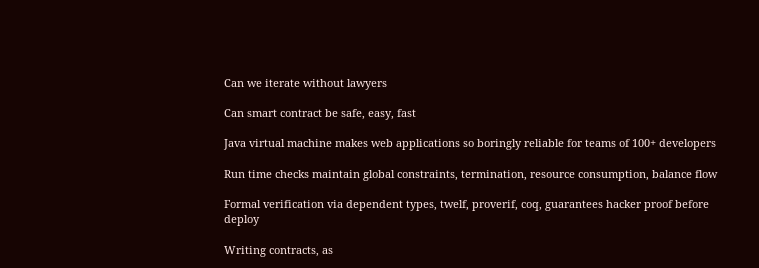Can we iterate without lawyers

Can smart contract be safe, easy, fast

Java virtual machine makes web applications so boringly reliable for teams of 100+ developers

Run time checks maintain global constraints, termination, resource consumption, balance flow

Formal verification via dependent types, twelf, proverif, coq, guarantees hacker proof before deploy

Writing contracts, as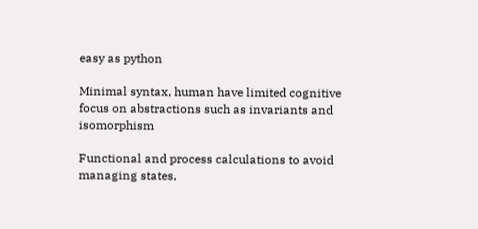easy as python

Minimal syntax, human have limited cognitive focus on abstractions such as invariants and isomorphism

Functional and process calculations to avoid managing states,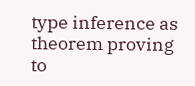type inference as theorem proving to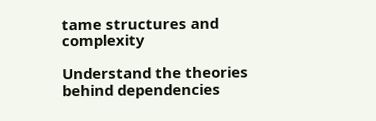tame structures and complexity

Understand the theories behind dependencies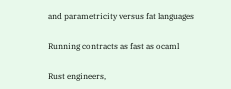and parametricity versus fat languages

Running contracts as fast as ocaml

Rust engineers,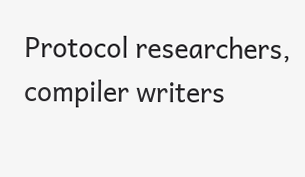Protocol researchers, compiler writers